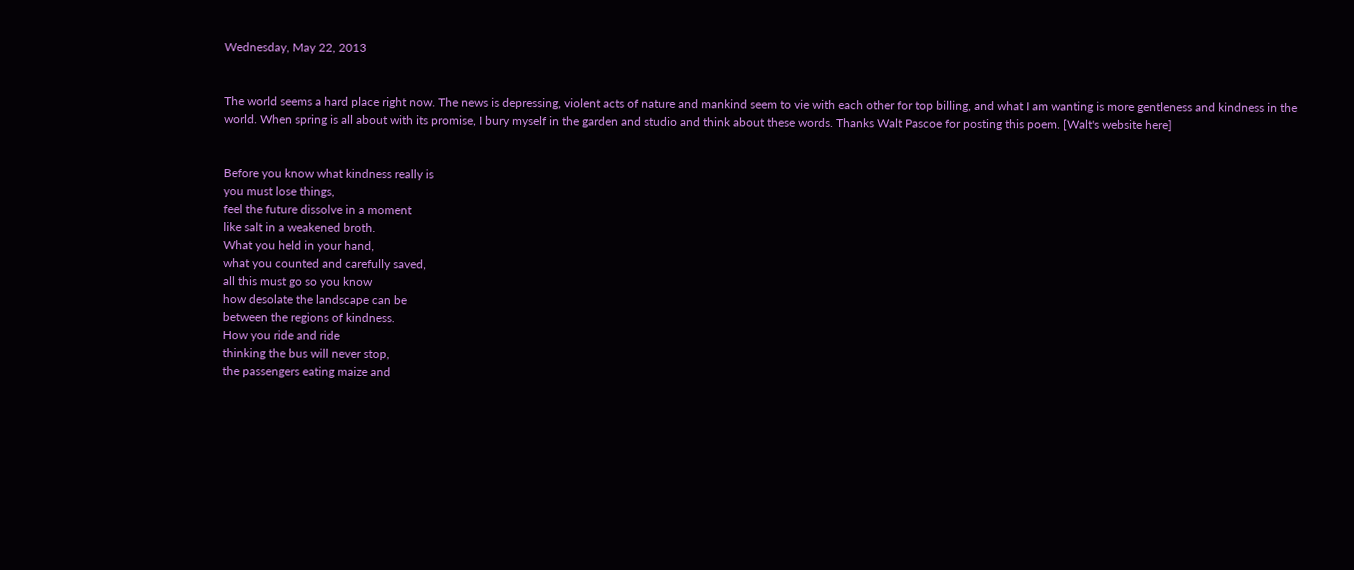Wednesday, May 22, 2013


The world seems a hard place right now. The news is depressing, violent acts of nature and mankind seem to vie with each other for top billing, and what I am wanting is more gentleness and kindness in the world. When spring is all about with its promise, I bury myself in the garden and studio and think about these words. Thanks Walt Pascoe for posting this poem. [Walt's website here]


Before you know what kindness really is
you must lose things,
feel the future dissolve in a moment
like salt in a weakened broth.
What you held in your hand,
what you counted and carefully saved,
all this must go so you know
how desolate the landscape can be
between the regions of kindness.
How you ride and ride
thinking the bus will never stop,
the passengers eating maize and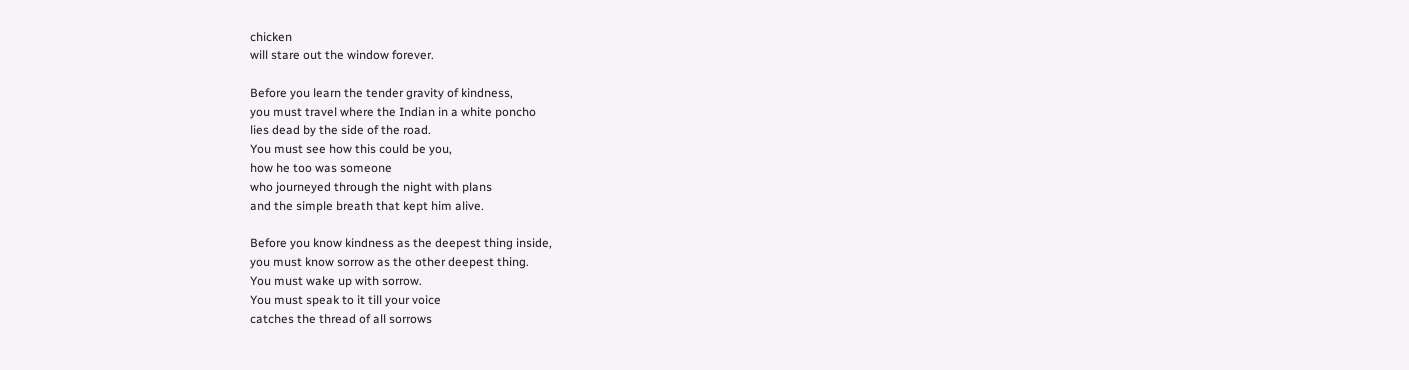chicken
will stare out the window forever.

Before you learn the tender gravity of kindness,
you must travel where the Indian in a white poncho
lies dead by the side of the road.
You must see how this could be you,
how he too was someone
who journeyed through the night with plans
and the simple breath that kept him alive.

Before you know kindness as the deepest thing inside,
you must know sorrow as the other deepest thing.
You must wake up with sorrow.
You must speak to it till your voice
catches the thread of all sorrows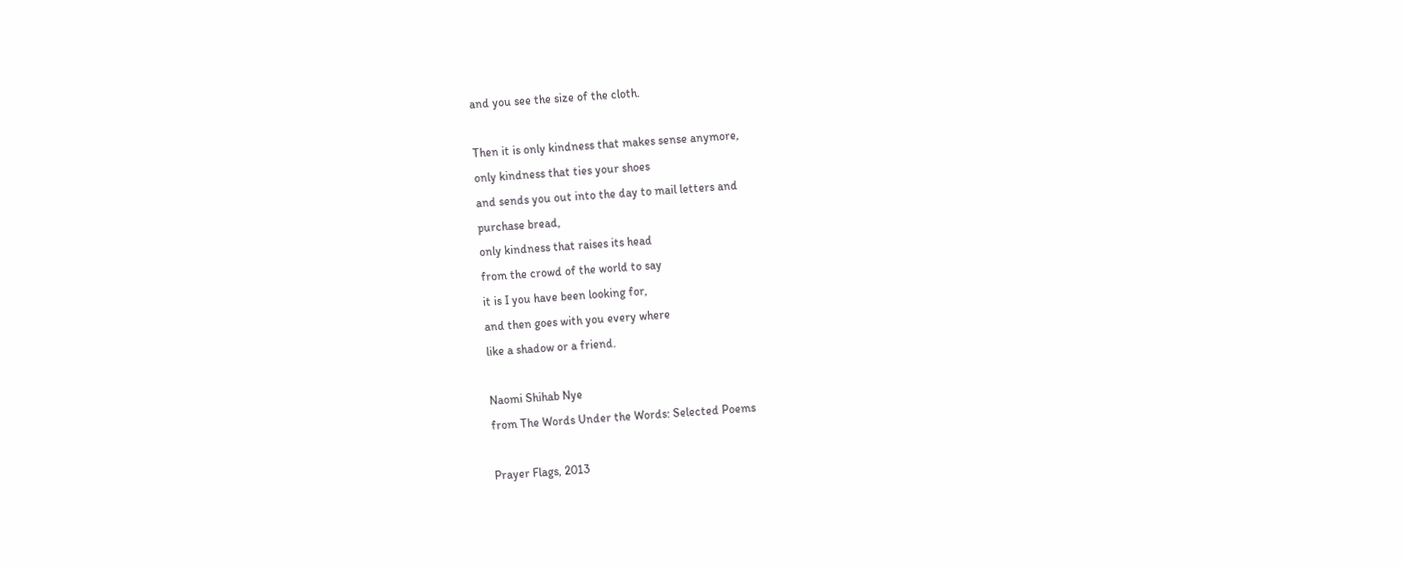and you see the size of the cloth.

Then it is only kindness that makes sense anymore,
only kindness that ties your shoes
and sends you out into the day to mail letters and
purchase bread,
only kindness that raises its head
from the crowd of the world to say
it is I you have been looking for,
and then goes with you every where
like a shadow or a friend.

Naomi Shihab Nye
from The Words Under the Words: Selected Poems

Prayer Flags, 2013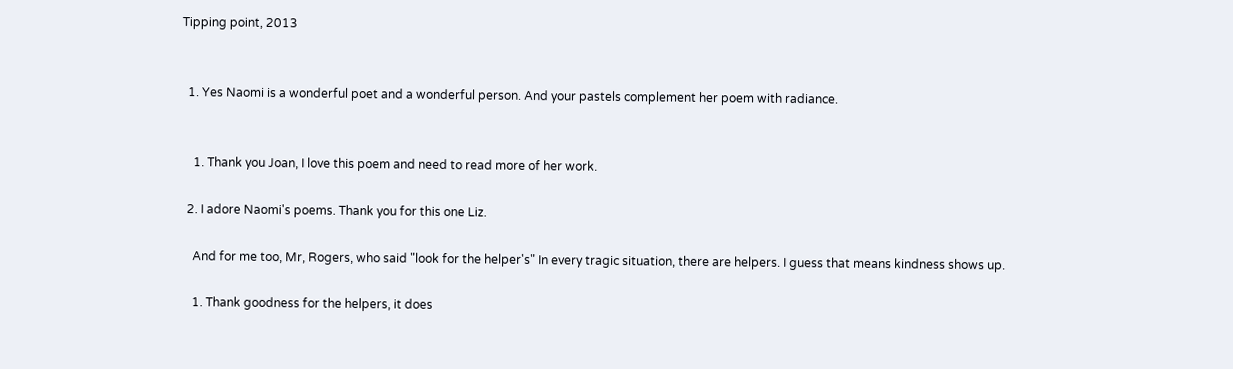Tipping point, 2013


  1. Yes Naomi is a wonderful poet and a wonderful person. And your pastels complement her poem with radiance.


    1. Thank you Joan, I love this poem and need to read more of her work.

  2. I adore Naomi's poems. Thank you for this one Liz.

    And for me too, Mr, Rogers, who said "look for the helper's" In every tragic situation, there are helpers. I guess that means kindness shows up.

    1. Thank goodness for the helpers, it does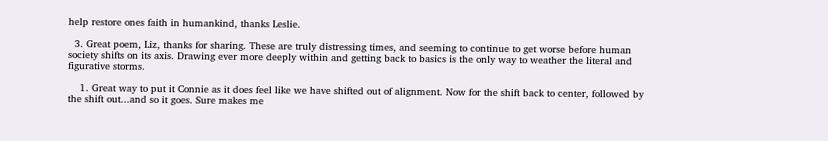help restore ones faith in humankind, thanks Leslie.

  3. Great poem, Liz, thanks for sharing. These are truly distressing times, and seeming to continue to get worse before human society shifts on its axis. Drawing ever more deeply within and getting back to basics is the only way to weather the literal and figurative storms.

    1. Great way to put it Connie as it does feel like we have shifted out of alignment. Now for the shift back to center, followed by the shift out...and so it goes. Sure makes me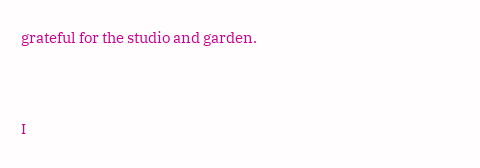grateful for the studio and garden.


I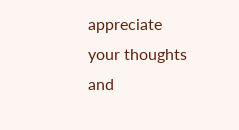appreciate your thoughts and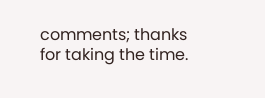comments; thanks for taking the time.